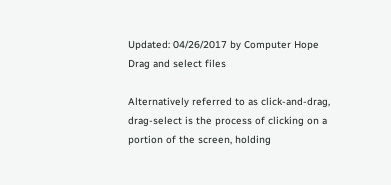Updated: 04/26/2017 by Computer Hope
Drag and select files

Alternatively referred to as click-and-drag, drag-select is the process of clicking on a portion of the screen, holding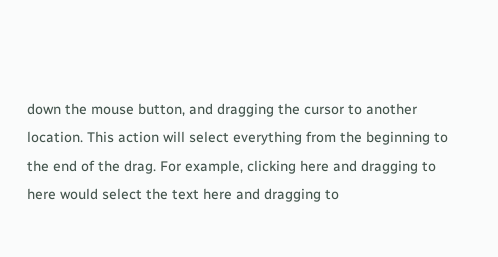down the mouse button, and dragging the cursor to another location. This action will select everything from the beginning to the end of the drag. For example, clicking here and dragging to here would select the text here and dragging to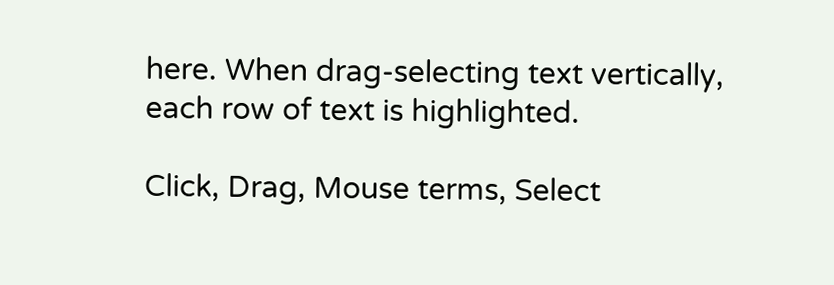here. When drag-selecting text vertically, each row of text is highlighted.

Click, Drag, Mouse terms, Select